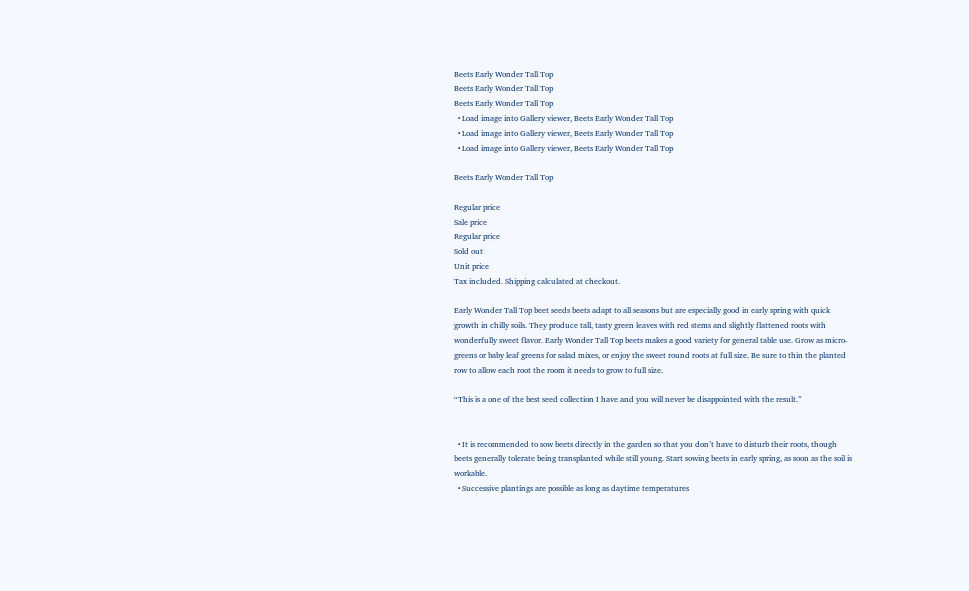Beets Early Wonder Tall Top
Beets Early Wonder Tall Top
Beets Early Wonder Tall Top
  • Load image into Gallery viewer, Beets Early Wonder Tall Top
  • Load image into Gallery viewer, Beets Early Wonder Tall Top
  • Load image into Gallery viewer, Beets Early Wonder Tall Top

Beets Early Wonder Tall Top

Regular price
Sale price
Regular price
Sold out
Unit price
Tax included. Shipping calculated at checkout.

Early Wonder Tall Top beet seeds beets adapt to all seasons but are especially good in early spring with quick growth in chilly soils. They produce tall, tasty green leaves with red stems and slightly flattened roots with wonderfully sweet flavor. Early Wonder Tall Top beets makes a good variety for general table use. Grow as micro-greens or baby leaf greens for salad mixes, or enjoy the sweet round roots at full size. Be sure to thin the planted row to allow each root the room it needs to grow to full size.

“This is a one of the best seed collection I have and you will never be disappointed with the result.”


  • It is recommended to sow beets directly in the garden so that you don’t have to disturb their roots, though beets generally tolerate being transplanted while still young. Start sowing beets in early spring, as soon as the soil is workable.
  • Successive plantings are possible as long as daytime temperatures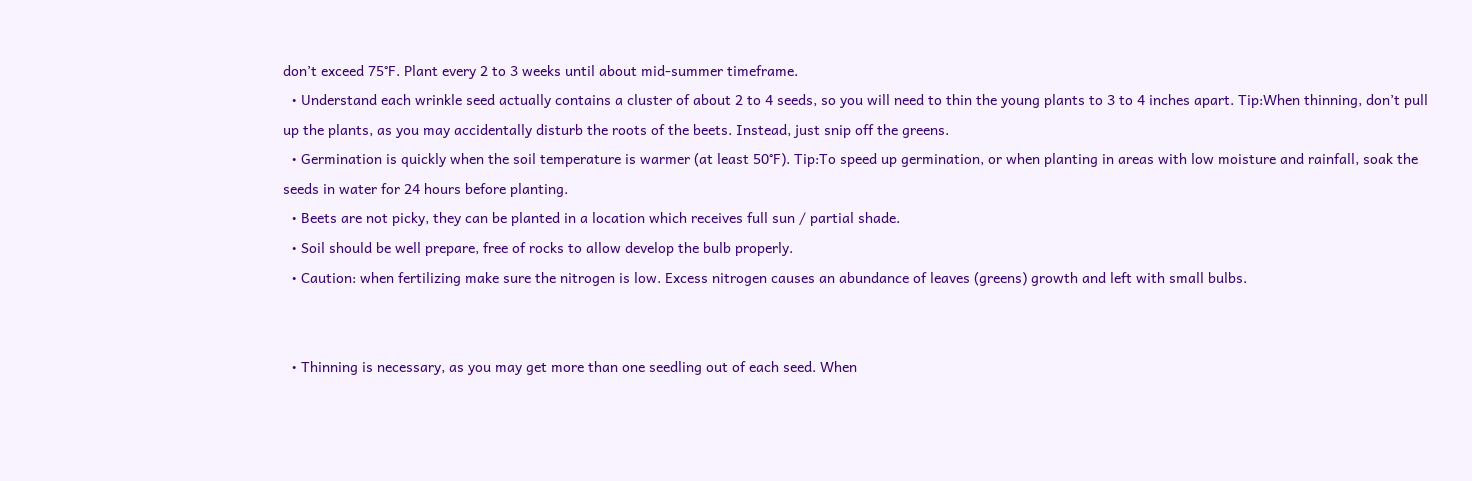don’t exceed 75°F. Plant every 2 to 3 weeks until about mid-summer timeframe.
  • Understand each wrinkle seed actually contains a cluster of about 2 to 4 seeds, so you will need to thin the young plants to 3 to 4 inches apart. Tip:When thinning, don’t pull up the plants, as you may accidentally disturb the roots of the beets. Instead, just snip off the greens.
  • Germination is quickly when the soil temperature is warmer (at least 50°F). Tip:To speed up germination, or when planting in areas with low moisture and rainfall, soak the seeds in water for 24 hours before planting.
  • Beets are not picky, they can be planted in a location which receives full sun / partial shade.
  • Soil should be well prepare, free of rocks to allow develop the bulb properly.
  • Caution: when fertilizing make sure the nitrogen is low. Excess nitrogen causes an abundance of leaves (greens) growth and left with small bulbs.


  • Thinning is necessary, as you may get more than one seedling out of each seed. When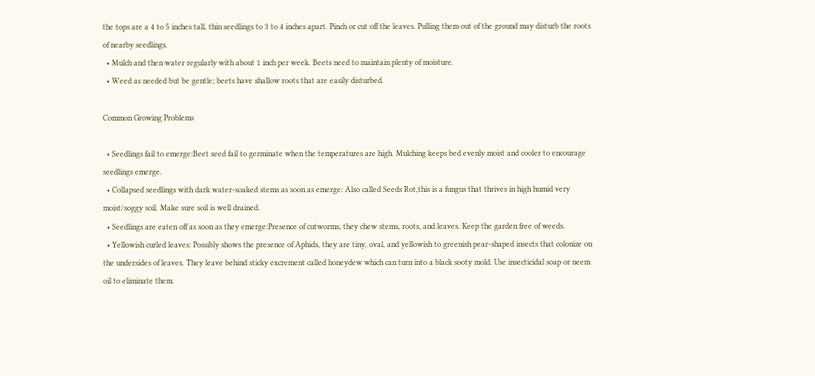the tops are a 4 to 5 inches tall, thin seedlings to 3 to 4 inches apart. Pinch or cut off the leaves. Pulling them out of the ground may disturb the roots of nearby seedlings.
  • Mulch and then water regularly with about 1 inch per week. Beets need to maintain plenty of moisture.
  • Weed as needed but be gentle; beets have shallow roots that are easily disturbed.

Common Growing Problems

  • Seedlings fail to emerge:Beet seed fail to germinate when the temperatures are high. Mulching keeps bed evenly moist and cooler to encourage seedlings emerge.
  • Collapsed seedlings with dark water-soaked stems as soon as emerge: Also called Seeds Rot,this is a fungus that thrives in high humid very moist/soggy soil. Make sure soil is well drained.
  • Seedlings are eaten off as soon as they emerge:Presence of cutworms, they chew stems, roots, and leaves. Keep the garden free of weeds.
  • Yellowish curled leaves: Possibly shows the presence of Aphids, they are tiny, oval, and yellowish to greenish pear-shaped insects that colonize on the undersides of leaves. They leave behind sticky excrement called honeydew which can turn into a black sooty mold. Use insecticidal soap or neem oil to eliminate them.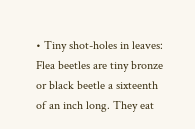• Tiny shot-holes in leaves: Flea beetles are tiny bronze or black beetle a sixteenth of an inch long. They eat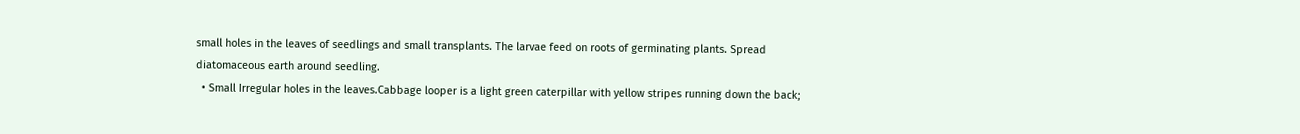small holes in the leaves of seedlings and small transplants. The larvae feed on roots of germinating plants. Spread diatomaceous earth around seedling.
  • Small Irregular holes in the leaves.Cabbage looper is a light green caterpillar with yellow stripes running down the back;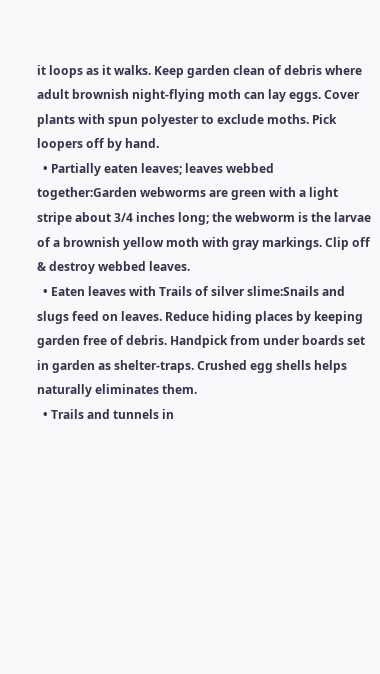it loops as it walks. Keep garden clean of debris where adult brownish night-flying moth can lay eggs. Cover plants with spun polyester to exclude moths. Pick loopers off by hand.
  • Partially eaten leaves; leaves webbed together:Garden webworms are green with a light stripe about 3/4 inches long; the webworm is the larvae of a brownish yellow moth with gray markings. Clip off & destroy webbed leaves.
  • Eaten leaves with Trails of silver slime:Snails and slugs feed on leaves. Reduce hiding places by keeping garden free of debris. Handpick from under boards set in garden as shelter-traps. Crushed egg shells helps naturally eliminates them.
  • Trails and tunnels in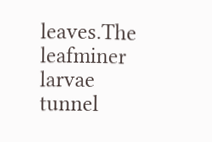leaves.The leafminer larvae tunnel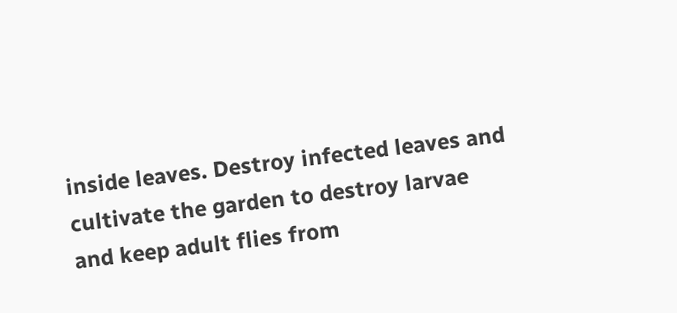inside leaves. Destroy infected leaves and cultivate the garden to destroy larvae and keep adult flies from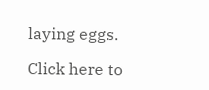laying eggs.

Click here to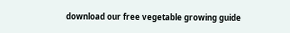download our free vegetable growing guide